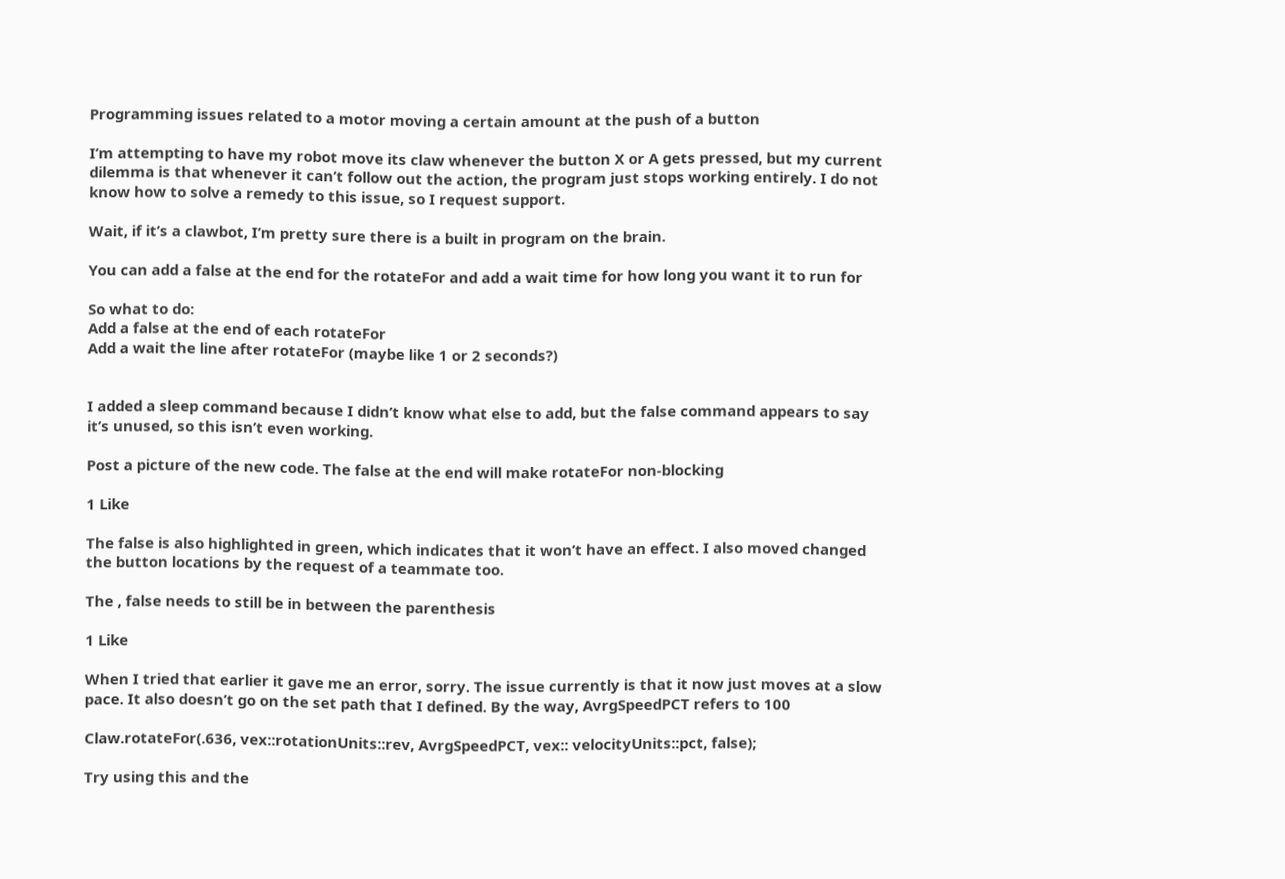Programming issues related to a motor moving a certain amount at the push of a button

I’m attempting to have my robot move its claw whenever the button X or A gets pressed, but my current dilemma is that whenever it can’t follow out the action, the program just stops working entirely. I do not know how to solve a remedy to this issue, so I request support.

Wait, if it’s a clawbot, I’m pretty sure there is a built in program on the brain.

You can add a false at the end for the rotateFor and add a wait time for how long you want it to run for

So what to do:
Add a false at the end of each rotateFor
Add a wait the line after rotateFor (maybe like 1 or 2 seconds?)


I added a sleep command because I didn’t know what else to add, but the false command appears to say it’s unused, so this isn’t even working.

Post a picture of the new code. The false at the end will make rotateFor non-blocking

1 Like

The false is also highlighted in green, which indicates that it won’t have an effect. I also moved changed the button locations by the request of a teammate too.

The , false needs to still be in between the parenthesis

1 Like

When I tried that earlier it gave me an error, sorry. The issue currently is that it now just moves at a slow pace. It also doesn’t go on the set path that I defined. By the way, AvrgSpeedPCT refers to 100

Claw.rotateFor(.636, vex::rotationUnits::rev, AvrgSpeedPCT, vex:: velocityUnits::pct, false);

Try using this and the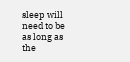sleep will need to be as long as the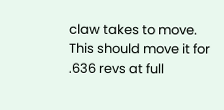claw takes to move. This should move it for .636 revs at full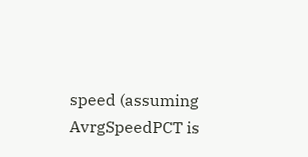speed (assuming AvrgSpeedPCT is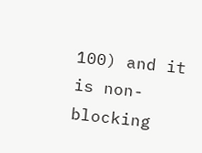100) and it is non-blocking